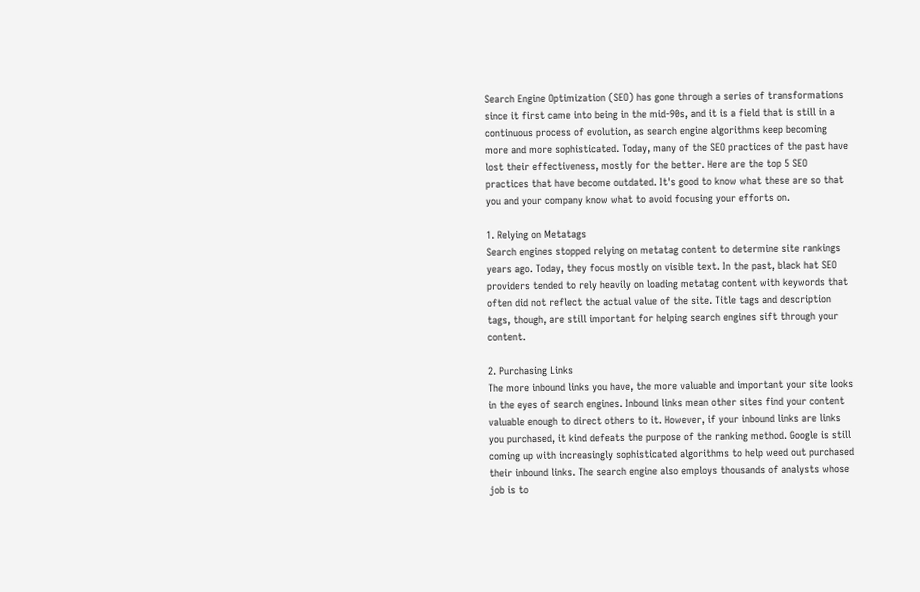Search Engine Optimization (SEO) has gone through a series of transformations since it first came into being in the mid-90s, and it is a field that is still in a continuous process of evolution, as search engine algorithms keep becoming more and more sophisticated. Today, many of the SEO practices of the past have lost their effectiveness, mostly for the better. Here are the top 5 SEO practices that have become outdated. It's good to know what these are so that you and your company know what to avoid focusing your efforts on.

1. Relying on Metatags
Search engines stopped relying on metatag content to determine site rankings years ago. Today, they focus mostly on visible text. In the past, black hat SEO providers tended to rely heavily on loading metatag content with keywords that often did not reflect the actual value of the site. Title tags and description tags, though, are still important for helping search engines sift through your content.

2. Purchasing Links
The more inbound links you have, the more valuable and important your site looks in the eyes of search engines. Inbound links mean other sites find your content valuable enough to direct others to it. However, if your inbound links are links you purchased, it kind defeats the purpose of the ranking method. Google is still coming up with increasingly sophisticated algorithms to help weed out purchased their inbound links. The search engine also employs thousands of analysts whose job is to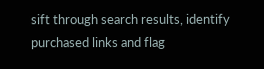sift through search results, identify purchased links and flag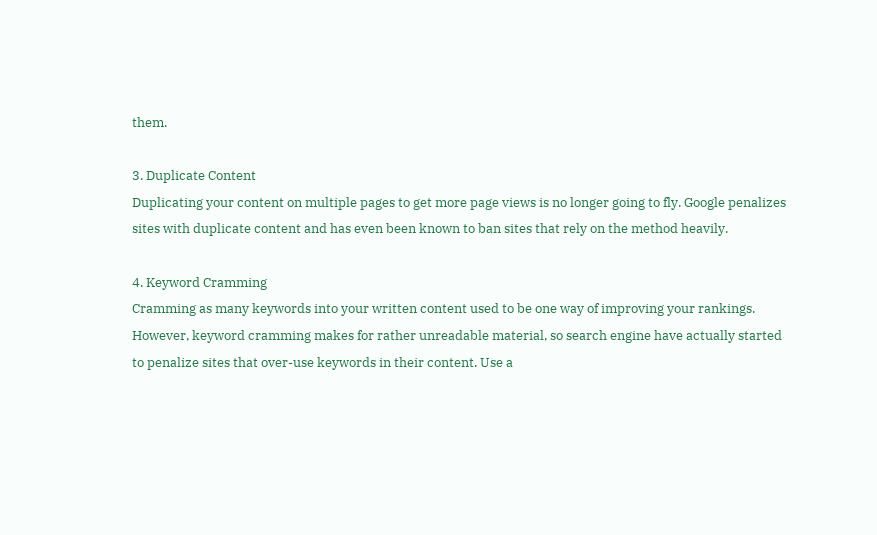them.

3. Duplicate Content
Duplicating your content on multiple pages to get more page views is no longer going to fly. Google penalizes sites with duplicate content and has even been known to ban sites that rely on the method heavily.

4. Keyword Cramming
Cramming as many keywords into your written content used to be one way of improving your rankings. However, keyword cramming makes for rather unreadable material, so search engine have actually started to penalize sites that over-use keywords in their content. Use a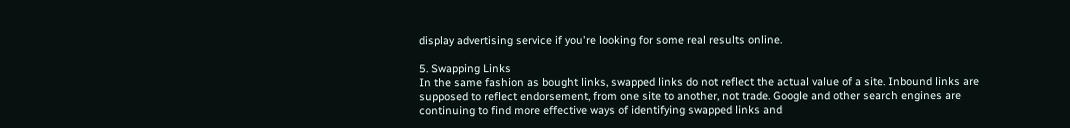display advertising service if you're looking for some real results online.

5. Swapping Links
In the same fashion as bought links, swapped links do not reflect the actual value of a site. Inbound links are supposed to reflect endorsement, from one site to another, not trade. Google and other search engines are continuing to find more effective ways of identifying swapped links and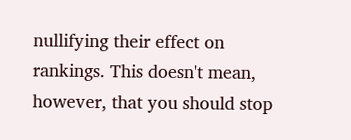nullifying their effect on rankings. This doesn't mean, however, that you should stop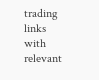trading links with relevant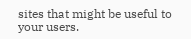sites that might be useful to your users.